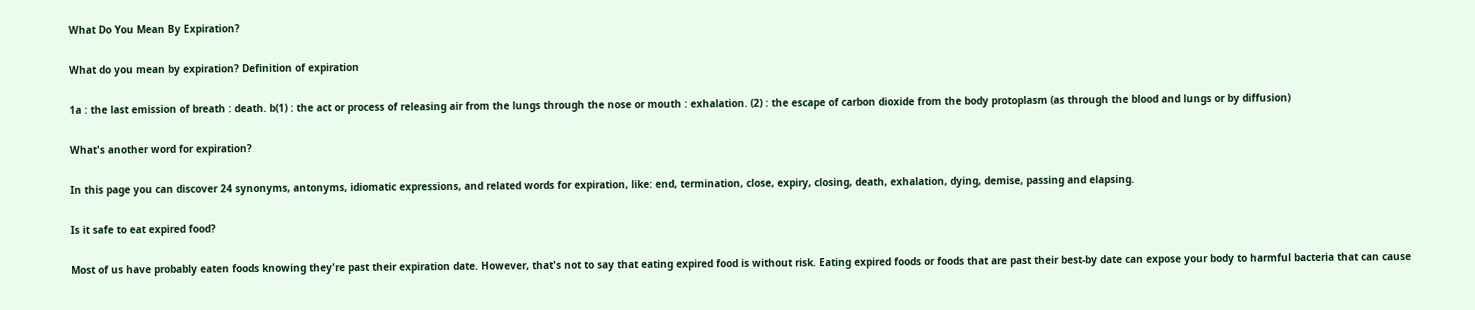What Do You Mean By Expiration?

What do you mean by expiration? Definition of expiration

1a : the last emission of breath : death. b(1) : the act or process of releasing air from the lungs through the nose or mouth : exhalation. (2) : the escape of carbon dioxide from the body protoplasm (as through the blood and lungs or by diffusion)

What's another word for expiration?

In this page you can discover 24 synonyms, antonyms, idiomatic expressions, and related words for expiration, like: end, termination, close, expiry, closing, death, exhalation, dying, demise, passing and elapsing.

Is it safe to eat expired food?

Most of us have probably eaten foods knowing they're past their expiration date. However, that's not to say that eating expired food is without risk. Eating expired foods or foods that are past their best-by date can expose your body to harmful bacteria that can cause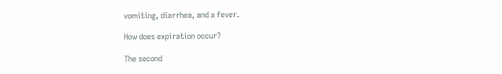vomiting, diarrhea, and a fever.

How does expiration occur?

The second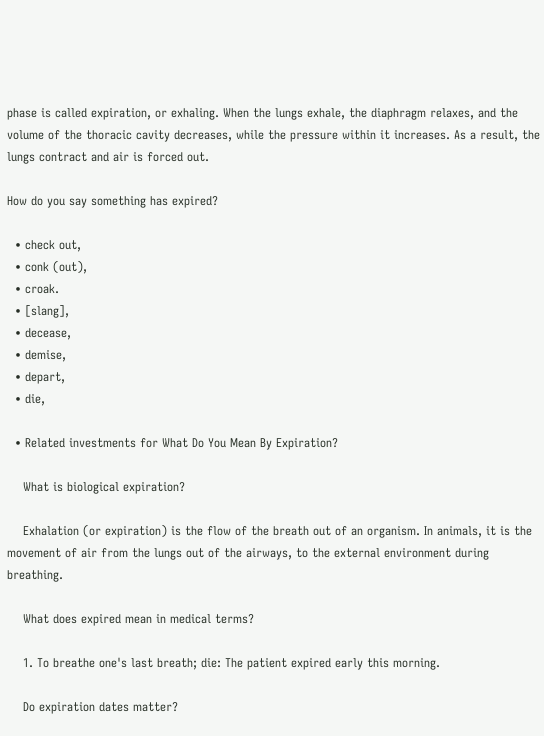phase is called expiration, or exhaling. When the lungs exhale, the diaphragm relaxes, and the volume of the thoracic cavity decreases, while the pressure within it increases. As a result, the lungs contract and air is forced out.

How do you say something has expired?

  • check out,
  • conk (out),
  • croak.
  • [slang],
  • decease,
  • demise,
  • depart,
  • die,

  • Related investments for What Do You Mean By Expiration?

    What is biological expiration?

    Exhalation (or expiration) is the flow of the breath out of an organism. In animals, it is the movement of air from the lungs out of the airways, to the external environment during breathing.

    What does expired mean in medical terms?

    1. To breathe one's last breath; die: The patient expired early this morning.

    Do expiration dates matter?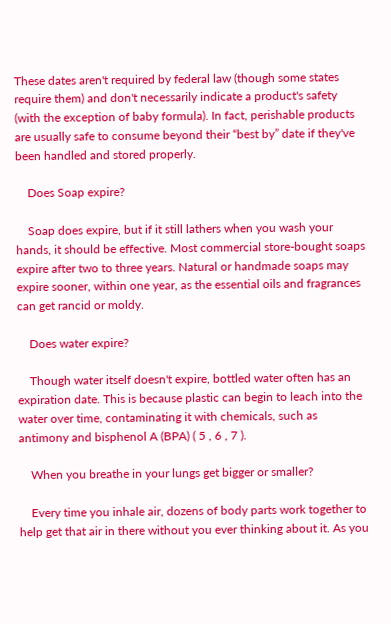These dates aren't required by federal law (though some states require them) and don't necessarily indicate a product's safety (with the exception of baby formula). In fact, perishable products are usually safe to consume beyond their “best by” date if they've been handled and stored properly.

    Does Soap expire?

    Soap does expire, but if it still lathers when you wash your hands, it should be effective. Most commercial store-bought soaps expire after two to three years. Natural or handmade soaps may expire sooner, within one year, as the essential oils and fragrances can get rancid or moldy.

    Does water expire?

    Though water itself doesn't expire, bottled water often has an expiration date. This is because plastic can begin to leach into the water over time, contaminating it with chemicals, such as antimony and bisphenol A (BPA) ( 5 , 6 , 7 ).

    When you breathe in your lungs get bigger or smaller?

    Every time you inhale air, dozens of body parts work together to help get that air in there without you ever thinking about it. As you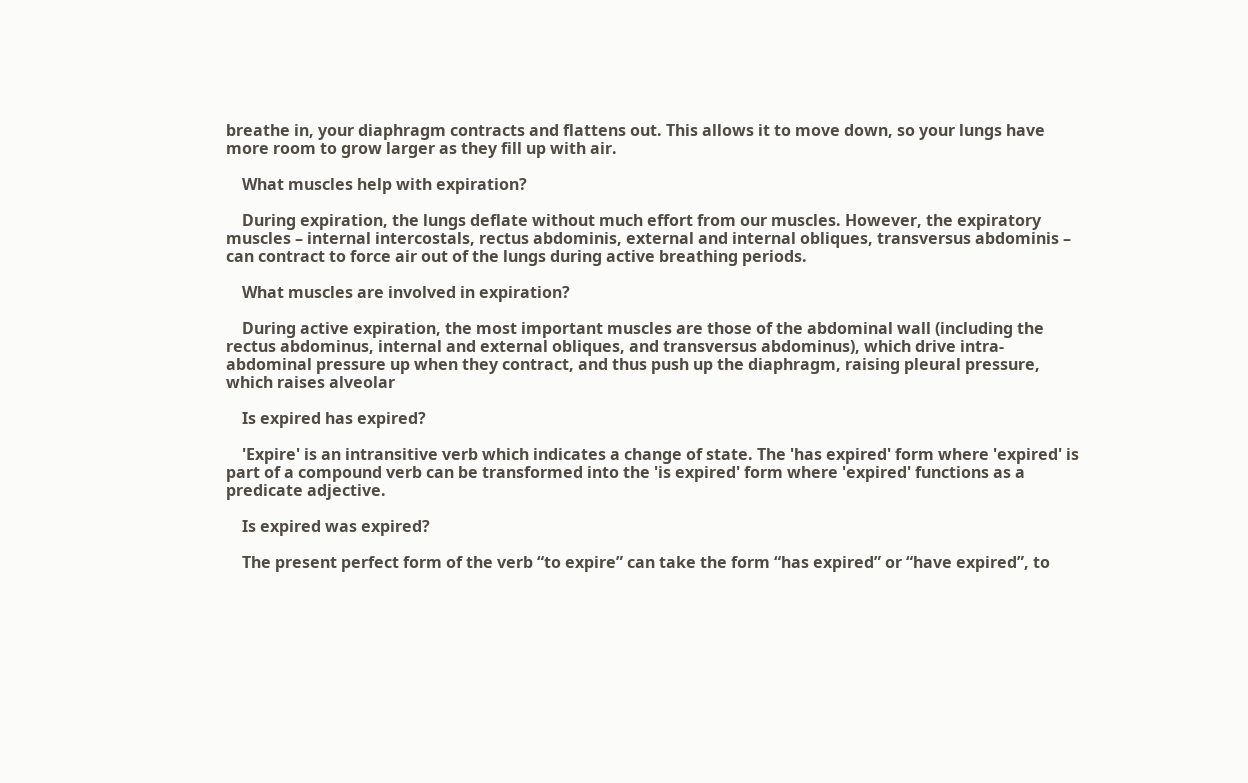breathe in, your diaphragm contracts and flattens out. This allows it to move down, so your lungs have more room to grow larger as they fill up with air.

    What muscles help with expiration?

    During expiration, the lungs deflate without much effort from our muscles. However, the expiratory muscles – internal intercostals, rectus abdominis, external and internal obliques, transversus abdominis – can contract to force air out of the lungs during active breathing periods.

    What muscles are involved in expiration?

    During active expiration, the most important muscles are those of the abdominal wall (including the rectus abdominus, internal and external obliques, and transversus abdominus), which drive intra-abdominal pressure up when they contract, and thus push up the diaphragm, raising pleural pressure, which raises alveolar

    Is expired has expired?

    'Expire' is an intransitive verb which indicates a change of state. The 'has expired' form where 'expired' is part of a compound verb can be transformed into the 'is expired' form where 'expired' functions as a predicate adjective.

    Is expired was expired?

    The present perfect form of the verb “to expire” can take the form “has expired” or “have expired”, to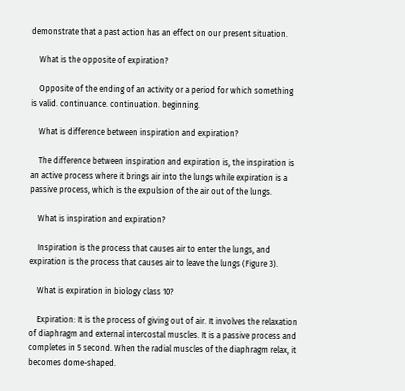demonstrate that a past action has an effect on our present situation.

    What is the opposite of expiration?

    Opposite of the ending of an activity or a period for which something is valid. continuance. continuation. beginning.

    What is difference between inspiration and expiration?

    The difference between inspiration and expiration is, the inspiration is an active process where it brings air into the lungs while expiration is a passive process, which is the expulsion of the air out of the lungs.

    What is inspiration and expiration?

    Inspiration is the process that causes air to enter the lungs, and expiration is the process that causes air to leave the lungs (Figure 3).

    What is expiration in biology class 10?

    Expiration: It is the process of giving out of air. It involves the relaxation of diaphragm and external intercostal muscles. It is a passive process and completes in 5 second. When the radial muscles of the diaphragm relax, it becomes dome-shaped.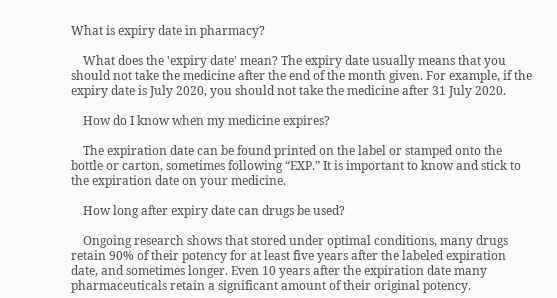What is expiry date in pharmacy?

    What does the 'expiry date' mean? The expiry date usually means that you should not take the medicine after the end of the month given. For example, if the expiry date is July 2020, you should not take the medicine after 31 July 2020.

    How do I know when my medicine expires?

    The expiration date can be found printed on the label or stamped onto the bottle or carton, sometimes following “EXP.” It is important to know and stick to the expiration date on your medicine.

    How long after expiry date can drugs be used?

    Ongoing research shows that stored under optimal conditions, many drugs retain 90% of their potency for at least five years after the labeled expiration date, and sometimes longer. Even 10 years after the expiration date many pharmaceuticals retain a significant amount of their original potency.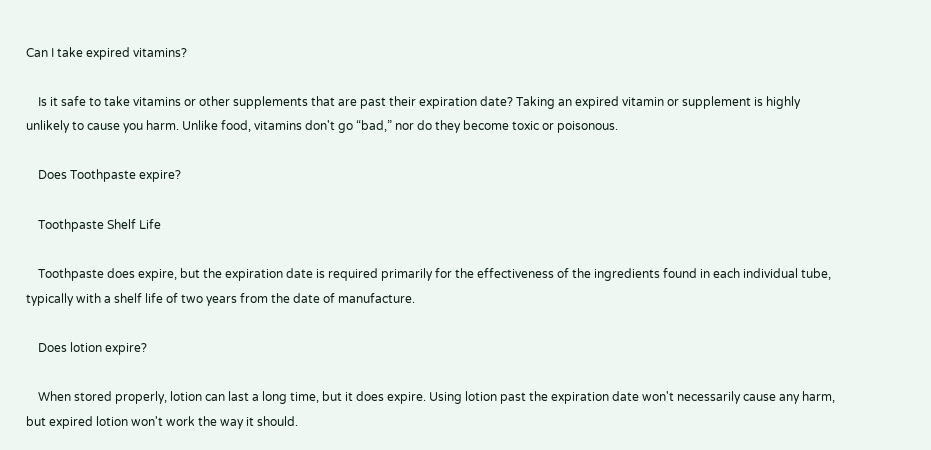Can I take expired vitamins?

    Is it safe to take vitamins or other supplements that are past their expiration date? Taking an expired vitamin or supplement is highly unlikely to cause you harm. Unlike food, vitamins don't go “bad,” nor do they become toxic or poisonous.

    Does Toothpaste expire?

    Toothpaste Shelf Life

    Toothpaste does expire, but the expiration date is required primarily for the effectiveness of the ingredients found in each individual tube, typically with a shelf life of two years from the date of manufacture.

    Does lotion expire?

    When stored properly, lotion can last a long time, but it does expire. Using lotion past the expiration date won't necessarily cause any harm, but expired lotion won't work the way it should.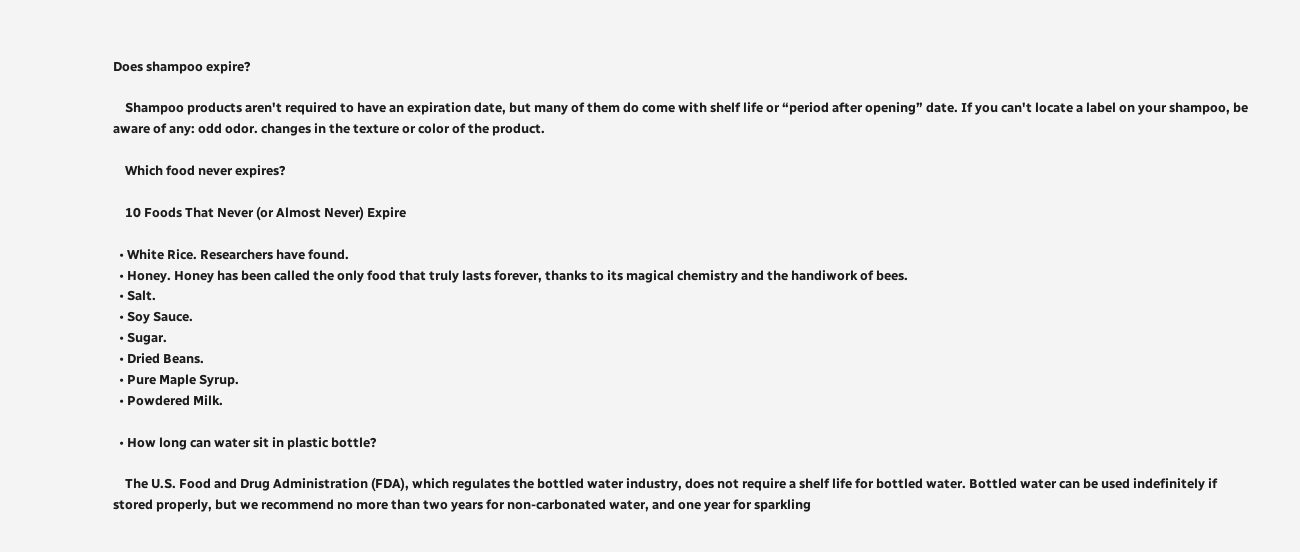Does shampoo expire?

    Shampoo products aren't required to have an expiration date, but many of them do come with shelf life or “period after opening” date. If you can't locate a label on your shampoo, be aware of any: odd odor. changes in the texture or color of the product.

    Which food never expires?

    10 Foods That Never (or Almost Never) Expire

  • White Rice. Researchers have found.
  • Honey. Honey has been called the only food that truly lasts forever, thanks to its magical chemistry and the handiwork of bees.
  • Salt.
  • Soy Sauce.
  • Sugar.
  • Dried Beans.
  • Pure Maple Syrup.
  • Powdered Milk.

  • How long can water sit in plastic bottle?

    The U.S. Food and Drug Administration (FDA), which regulates the bottled water industry, does not require a shelf life for bottled water. Bottled water can be used indefinitely if stored properly, but we recommend no more than two years for non-carbonated water, and one year for sparkling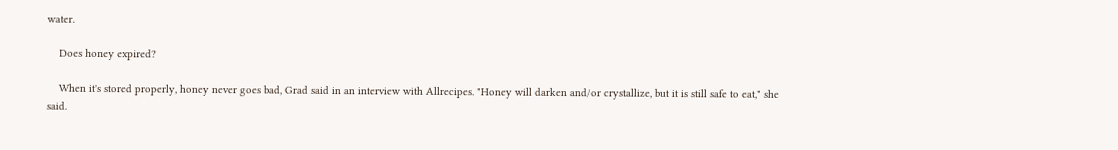water.

    Does honey expired?

    When it's stored properly, honey never goes bad, Grad said in an interview with Allrecipes. "Honey will darken and/or crystallize, but it is still safe to eat," she said.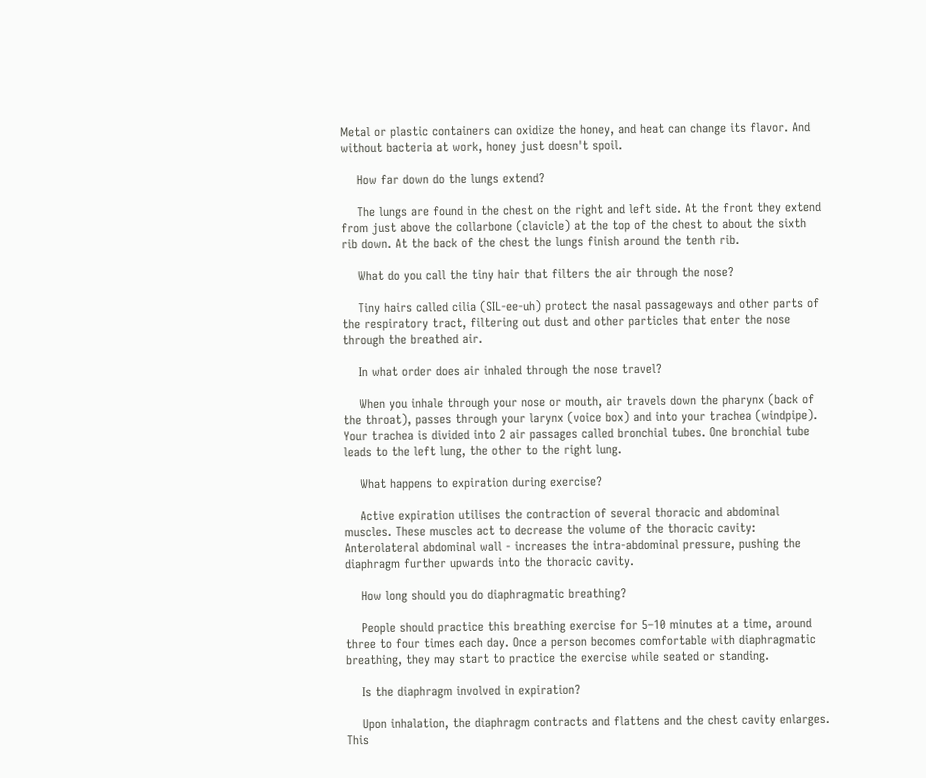Metal or plastic containers can oxidize the honey, and heat can change its flavor. And without bacteria at work, honey just doesn't spoil.

    How far down do the lungs extend?

    The lungs are found in the chest on the right and left side. At the front they extend from just above the collarbone (clavicle) at the top of the chest to about the sixth rib down. At the back of the chest the lungs finish around the tenth rib.

    What do you call the tiny hair that filters the air through the nose?

    Tiny hairs called cilia (SIL-ee-uh) protect the nasal passageways and other parts of the respiratory tract, filtering out dust and other particles that enter the nose through the breathed air.

    In what order does air inhaled through the nose travel?

    When you inhale through your nose or mouth, air travels down the pharynx (back of the throat), passes through your larynx (voice box) and into your trachea (windpipe). Your trachea is divided into 2 air passages called bronchial tubes. One bronchial tube leads to the left lung, the other to the right lung.

    What happens to expiration during exercise?

    Active expiration utilises the contraction of several thoracic and abdominal muscles. These muscles act to decrease the volume of the thoracic cavity: Anterolateral abdominal wall - increases the intra-abdominal pressure, pushing the diaphragm further upwards into the thoracic cavity.

    How long should you do diaphragmatic breathing?

    People should practice this breathing exercise for 5–10 minutes at a time, around three to four times each day. Once a person becomes comfortable with diaphragmatic breathing, they may start to practice the exercise while seated or standing.

    Is the diaphragm involved in expiration?

    Upon inhalation, the diaphragm contracts and flattens and the chest cavity enlarges. This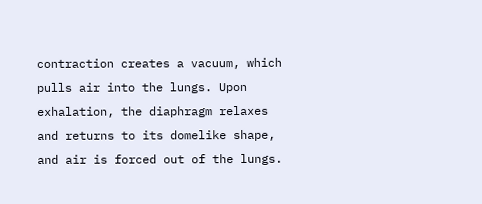contraction creates a vacuum, which pulls air into the lungs. Upon exhalation, the diaphragm relaxes and returns to its domelike shape, and air is forced out of the lungs.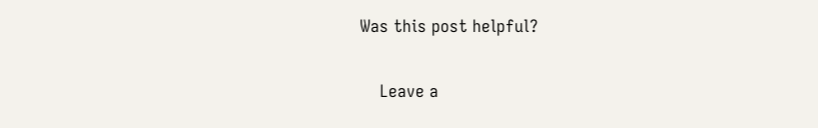Was this post helpful?

    Leave a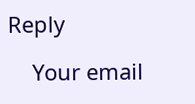Reply

    Your email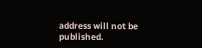address will not be published.